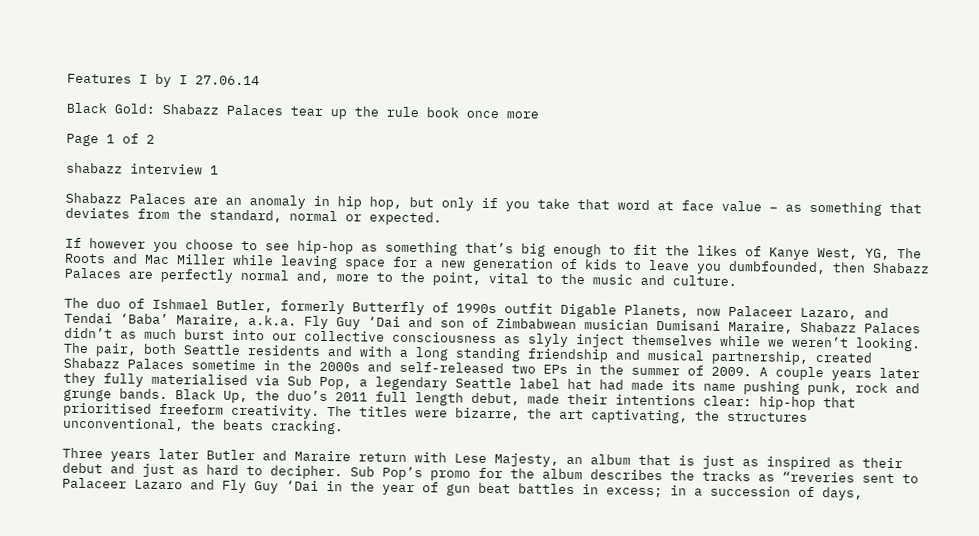Features I by I 27.06.14

Black Gold: Shabazz Palaces tear up the rule book once more

Page 1 of 2

shabazz interview 1

Shabazz Palaces are an anomaly in hip hop, but only if you take that word at face value – as something that deviates from the standard, normal or expected.

If however you choose to see hip-hop as something that’s big enough to fit the likes of Kanye West, YG, The Roots and Mac Miller while leaving space for a new generation of kids to leave you dumbfounded, then Shabazz Palaces are perfectly normal and, more to the point, vital to the music and culture.

The duo of Ishmael Butler, formerly Butterfly of 1990s outfit Digable Planets, now Palaceer Lazaro, and Tendai ‘Baba’ Maraire, a.k.a. Fly Guy ‘Dai and son of Zimbabwean musician Dumisani Maraire, Shabazz Palaces didn’t as much burst into our collective consciousness as slyly inject themselves while we weren’t looking. The pair, both Seattle residents and with a long standing friendship and musical partnership, created Shabazz Palaces sometime in the 2000s and self-released two EPs in the summer of 2009. A couple years later they fully materialised via Sub Pop, a legendary Seattle label hat had made its name pushing punk, rock and grunge bands. Black Up, the duo’s 2011 full length debut, made their intentions clear: hip-hop that prioritised freeform creativity. The titles were bizarre, the art captivating, the structures unconventional, the beats cracking.

Three years later Butler and Maraire return with Lese Majesty, an album that is just as inspired as their debut and just as hard to decipher. Sub Pop’s promo for the album describes the tracks as “reveries sent to Palaceer Lazaro and Fly Guy ‘Dai in the year of gun beat battles in excess; in a succession of days,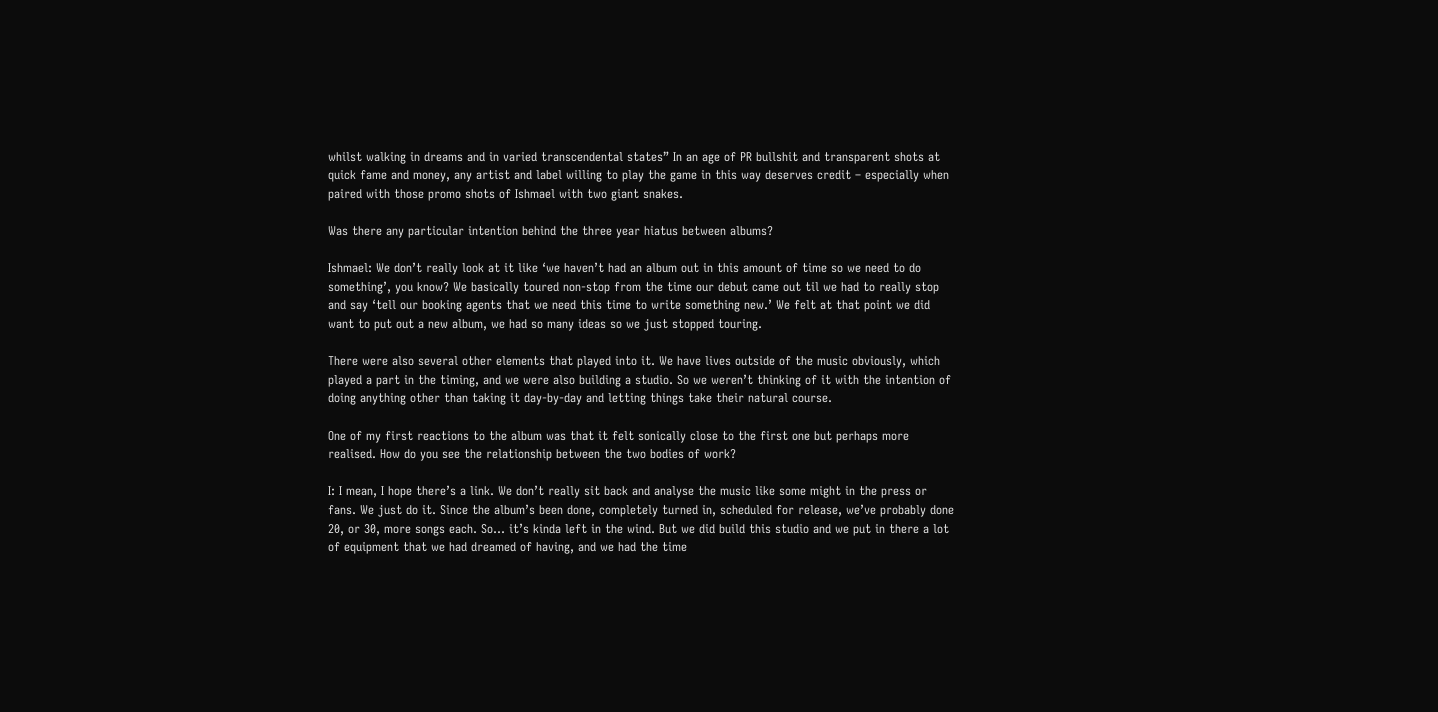whilst walking in dreams and in varied transcendental states” In an age of PR bullshit and transparent shots at quick fame and money, any artist and label willing to play the game in this way deserves credit – especially when paired with those promo shots of Ishmael with two giant snakes.

Was there any particular intention behind the three year hiatus between albums?

Ishmael: We don’t really look at it like ‘we haven’t had an album out in this amount of time so we need to do something’, you know? We basically toured non-stop from the time our debut came out til we had to really stop and say ‘tell our booking agents that we need this time to write something new.’ We felt at that point we did want to put out a new album, we had so many ideas so we just stopped touring.

There were also several other elements that played into it. We have lives outside of the music obviously, which played a part in the timing, and we were also building a studio. So we weren’t thinking of it with the intention of doing anything other than taking it day-by-day and letting things take their natural course.

One of my first reactions to the album was that it felt sonically close to the first one but perhaps more realised. How do you see the relationship between the two bodies of work?

I: I mean, I hope there’s a link. We don’t really sit back and analyse the music like some might in the press or fans. We just do it. Since the album’s been done, completely turned in, scheduled for release, we’ve probably done 20, or 30, more songs each. So… it’s kinda left in the wind. But we did build this studio and we put in there a lot of equipment that we had dreamed of having, and we had the time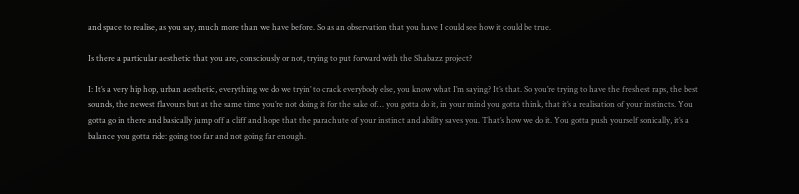and space to realise, as you say, much more than we have before. So as an observation that you have I could see how it could be true.

Is there a particular aesthetic that you are, consciously or not, trying to put forward with the Shabazz project?

I: It’s a very hip hop, urban aesthetic, everything we do we tryin’ to crack everybody else, you know what I’m saying? It’s that. So you’re trying to have the freshest raps, the best sounds, the newest flavours but at the same time you’re not doing it for the sake of… you gotta do it, in your mind you gotta think, that it’s a realisation of your instincts. You gotta go in there and basically jump off a cliff and hope that the parachute of your instinct and ability saves you. That’s how we do it. You gotta push yourself sonically, it’s a balance you gotta ride: going too far and not going far enough.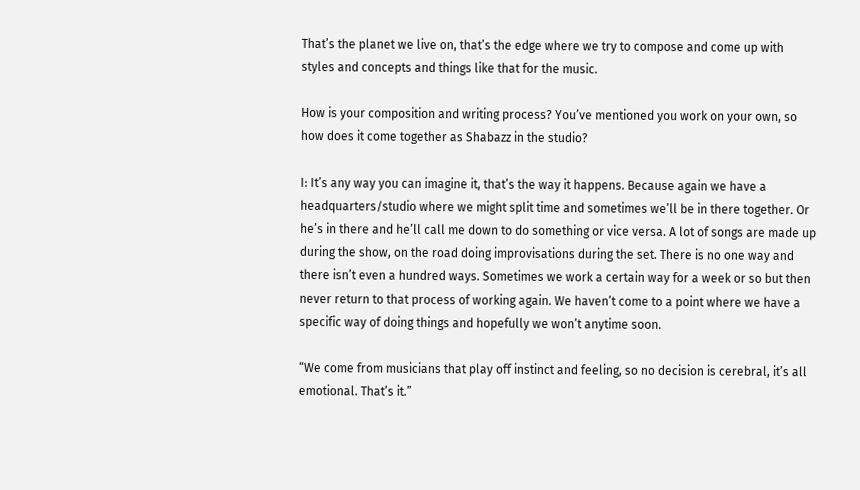That’s the planet we live on, that’s the edge where we try to compose and come up with styles and concepts and things like that for the music.

How is your composition and writing process? You’ve mentioned you work on your own, so how does it come together as Shabazz in the studio?

I: It’s any way you can imagine it, that’s the way it happens. Because again we have a headquarters/studio where we might split time and sometimes we’ll be in there together. Or he’s in there and he’ll call me down to do something or vice versa. A lot of songs are made up during the show, on the road doing improvisations during the set. There is no one way and there isn’t even a hundred ways. Sometimes we work a certain way for a week or so but then never return to that process of working again. We haven’t come to a point where we have a specific way of doing things and hopefully we won’t anytime soon.

“We come from musicians that play off instinct and feeling, so no decision is cerebral, it’s all emotional. That’s it.”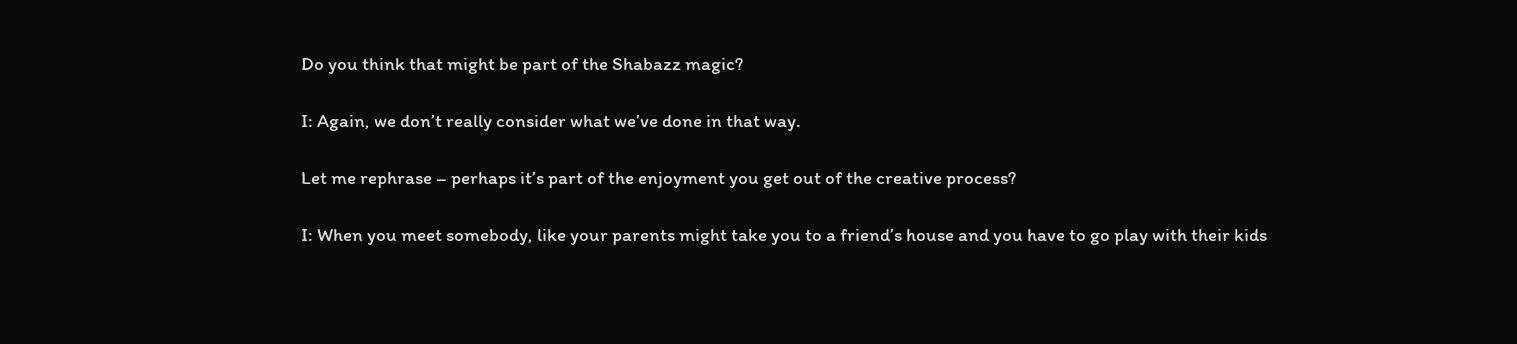Do you think that might be part of the Shabazz magic?

I: Again, we don’t really consider what we’ve done in that way.

Let me rephrase – perhaps it’s part of the enjoyment you get out of the creative process?

I: When you meet somebody, like your parents might take you to a friend’s house and you have to go play with their kids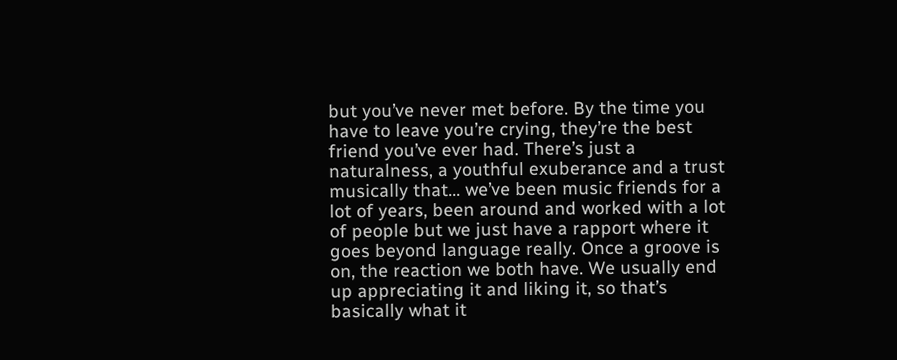but you’ve never met before. By the time you have to leave you’re crying, they’re the best friend you’ve ever had. There’s just a naturalness, a youthful exuberance and a trust musically that… we’ve been music friends for a lot of years, been around and worked with a lot of people but we just have a rapport where it goes beyond language really. Once a groove is on, the reaction we both have. We usually end up appreciating it and liking it, so that’s basically what it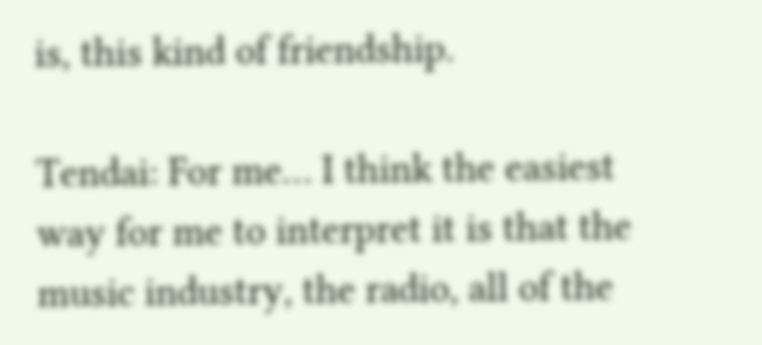is, this kind of friendship.

Tendai: For me… I think the easiest way for me to interpret it is that the music industry, the radio, all of the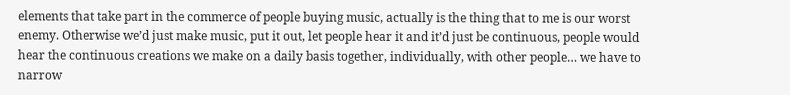elements that take part in the commerce of people buying music, actually is the thing that to me is our worst enemy. Otherwise we’d just make music, put it out, let people hear it and it’d just be continuous, people would hear the continuous creations we make on a daily basis together, individually, with other people… we have to narrow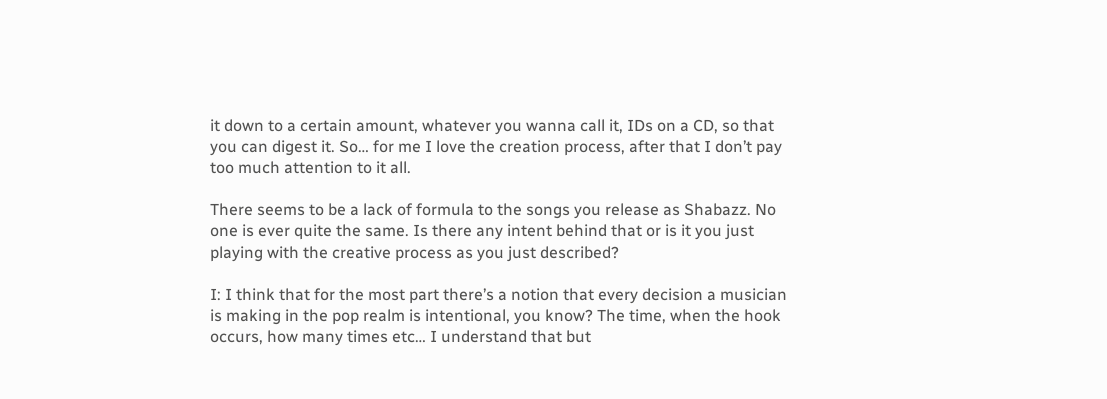it down to a certain amount, whatever you wanna call it, IDs on a CD, so that you can digest it. So… for me I love the creation process, after that I don’t pay too much attention to it all.

There seems to be a lack of formula to the songs you release as Shabazz. No one is ever quite the same. Is there any intent behind that or is it you just playing with the creative process as you just described?

I: I think that for the most part there’s a notion that every decision a musician is making in the pop realm is intentional, you know? The time, when the hook occurs, how many times etc… I understand that but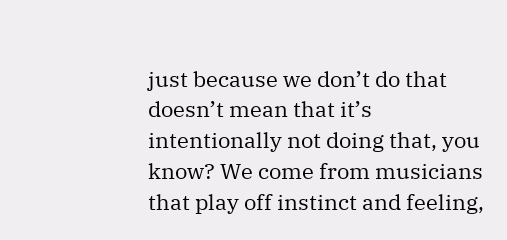just because we don’t do that doesn’t mean that it’s intentionally not doing that, you know? We come from musicians that play off instinct and feeling,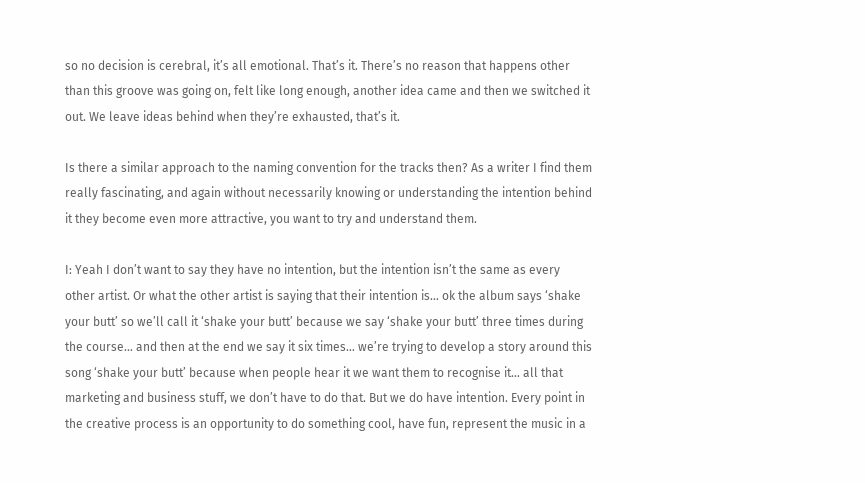so no decision is cerebral, it’s all emotional. That’s it. There’s no reason that happens other than this groove was going on, felt like long enough, another idea came and then we switched it out. We leave ideas behind when they’re exhausted, that’s it.

Is there a similar approach to the naming convention for the tracks then? As a writer I find them really fascinating, and again without necessarily knowing or understanding the intention behind it they become even more attractive, you want to try and understand them.

I: Yeah I don’t want to say they have no intention, but the intention isn’t the same as every other artist. Or what the other artist is saying that their intention is… ok the album says ‘shake your butt’ so we’ll call it ‘shake your butt’ because we say ‘shake your butt’ three times during the course… and then at the end we say it six times… we’re trying to develop a story around this song ‘shake your butt’ because when people hear it we want them to recognise it… all that marketing and business stuff, we don’t have to do that. But we do have intention. Every point in the creative process is an opportunity to do something cool, have fun, represent the music in a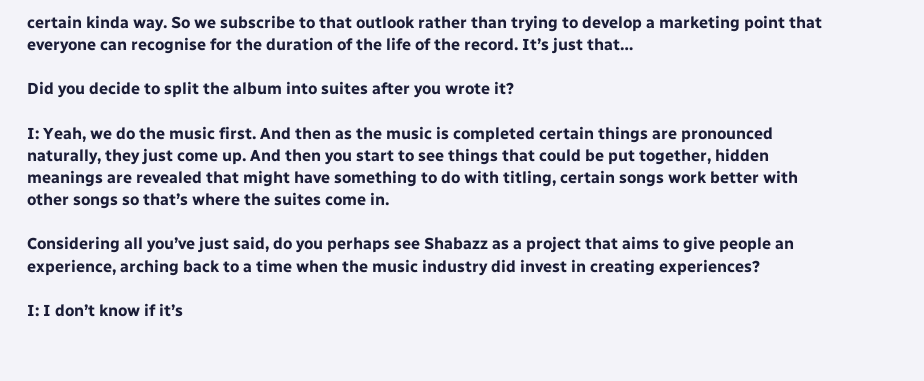certain kinda way. So we subscribe to that outlook rather than trying to develop a marketing point that everyone can recognise for the duration of the life of the record. It’s just that…

Did you decide to split the album into suites after you wrote it?

I: Yeah, we do the music first. And then as the music is completed certain things are pronounced naturally, they just come up. And then you start to see things that could be put together, hidden meanings are revealed that might have something to do with titling, certain songs work better with other songs so that’s where the suites come in.

Considering all you’ve just said, do you perhaps see Shabazz as a project that aims to give people an experience, arching back to a time when the music industry did invest in creating experiences?

I: I don’t know if it’s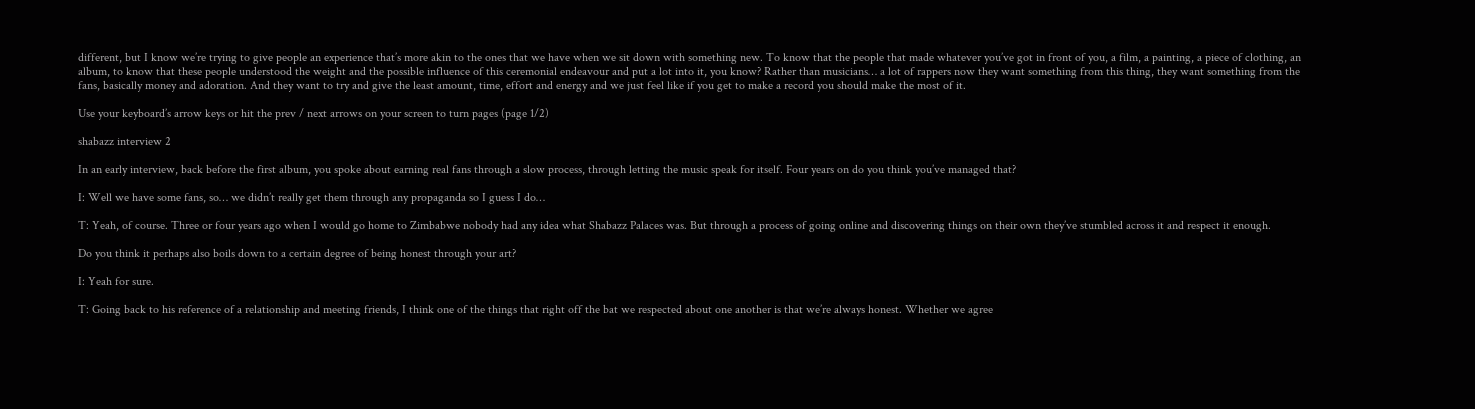different, but I know we’re trying to give people an experience that’s more akin to the ones that we have when we sit down with something new. To know that the people that made whatever you’ve got in front of you, a film, a painting, a piece of clothing, an album, to know that these people understood the weight and the possible influence of this ceremonial endeavour and put a lot into it, you know? Rather than musicians… a lot of rappers now they want something from this thing, they want something from the fans, basically money and adoration. And they want to try and give the least amount, time, effort and energy and we just feel like if you get to make a record you should make the most of it.

Use your keyboard’s arrow keys or hit the prev / next arrows on your screen to turn pages (page 1/2)

shabazz interview 2

In an early interview, back before the first album, you spoke about earning real fans through a slow process, through letting the music speak for itself. Four years on do you think you’ve managed that?

I: Well we have some fans, so… we didn’t really get them through any propaganda so I guess I do…

T: Yeah, of course. Three or four years ago when I would go home to Zimbabwe nobody had any idea what Shabazz Palaces was. But through a process of going online and discovering things on their own they’ve stumbled across it and respect it enough.

Do you think it perhaps also boils down to a certain degree of being honest through your art?

I: Yeah for sure.

T: Going back to his reference of a relationship and meeting friends, I think one of the things that right off the bat we respected about one another is that we’re always honest. Whether we agree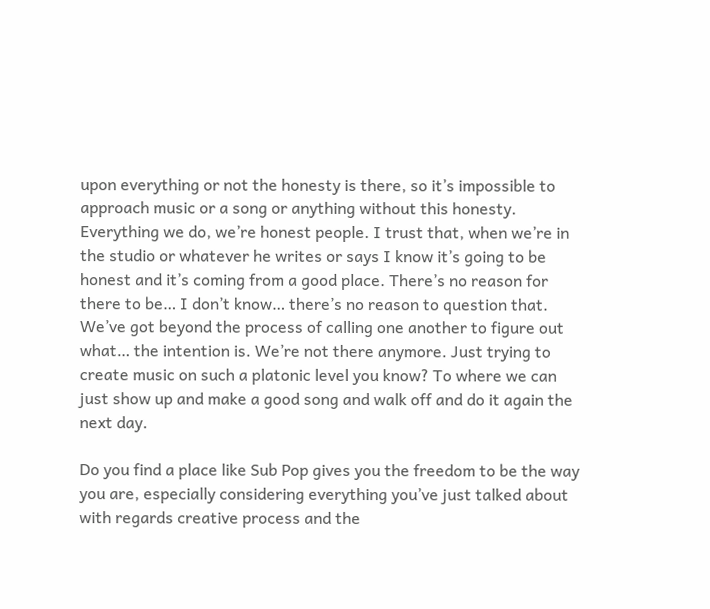upon everything or not the honesty is there, so it’s impossible to approach music or a song or anything without this honesty. Everything we do, we’re honest people. I trust that, when we’re in the studio or whatever he writes or says I know it’s going to be honest and it’s coming from a good place. There’s no reason for there to be… I don’t know… there’s no reason to question that. We’ve got beyond the process of calling one another to figure out what… the intention is. We’re not there anymore. Just trying to create music on such a platonic level you know? To where we can just show up and make a good song and walk off and do it again the next day.

Do you find a place like Sub Pop gives you the freedom to be the way you are, especially considering everything you’ve just talked about with regards creative process and the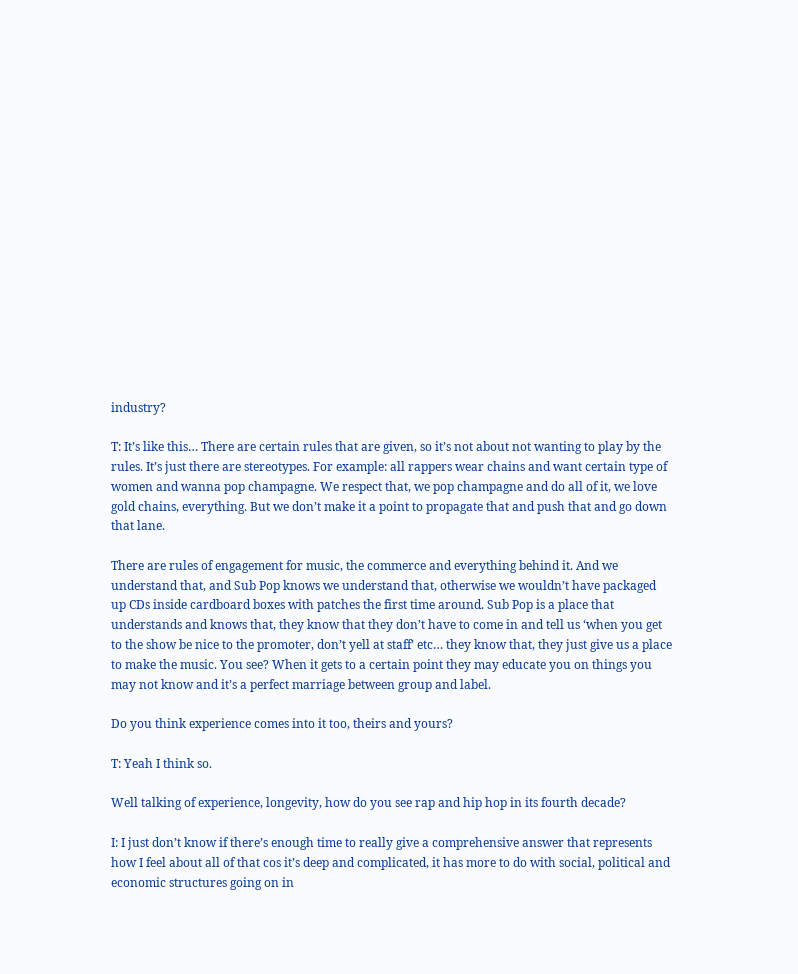industry?

T: It’s like this… There are certain rules that are given, so it’s not about not wanting to play by the rules. It’s just there are stereotypes. For example: all rappers wear chains and want certain type of women and wanna pop champagne. We respect that, we pop champagne and do all of it, we love gold chains, everything. But we don’t make it a point to propagate that and push that and go down that lane.

There are rules of engagement for music, the commerce and everything behind it. And we understand that, and Sub Pop knows we understand that, otherwise we wouldn’t have packaged up CDs inside cardboard boxes with patches the first time around. Sub Pop is a place that understands and knows that, they know that they don’t have to come in and tell us ‘when you get to the show be nice to the promoter, don’t yell at staff’ etc… they know that, they just give us a place to make the music. You see? When it gets to a certain point they may educate you on things you may not know and it’s a perfect marriage between group and label.

Do you think experience comes into it too, theirs and yours?

T: Yeah I think so.

Well talking of experience, longevity, how do you see rap and hip hop in its fourth decade?

I: I just don’t know if there’s enough time to really give a comprehensive answer that represents how I feel about all of that cos it’s deep and complicated, it has more to do with social, political and economic structures going on in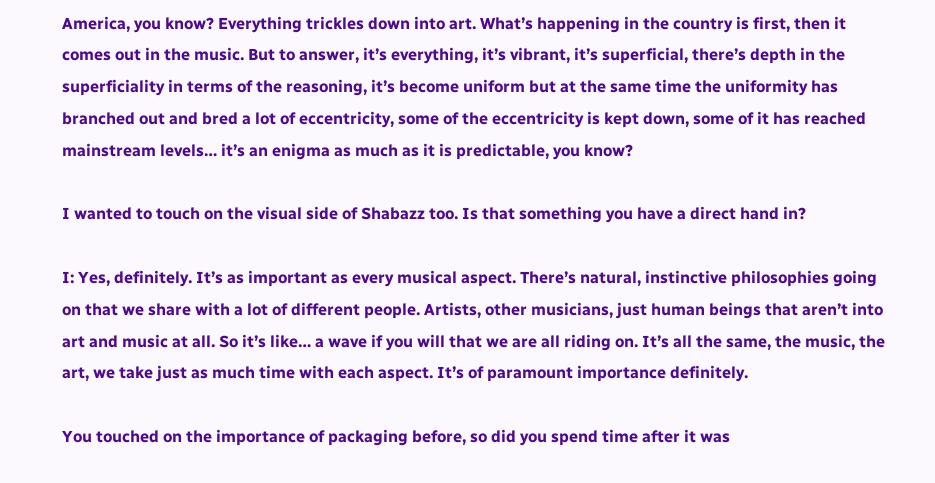America, you know? Everything trickles down into art. What’s happening in the country is first, then it comes out in the music. But to answer, it’s everything, it’s vibrant, it’s superficial, there’s depth in the superficiality in terms of the reasoning, it’s become uniform but at the same time the uniformity has branched out and bred a lot of eccentricity, some of the eccentricity is kept down, some of it has reached mainstream levels… it’s an enigma as much as it is predictable, you know?

I wanted to touch on the visual side of Shabazz too. Is that something you have a direct hand in?

I: Yes, definitely. It’s as important as every musical aspect. There’s natural, instinctive philosophies going on that we share with a lot of different people. Artists, other musicians, just human beings that aren’t into art and music at all. So it’s like… a wave if you will that we are all riding on. It’s all the same, the music, the art, we take just as much time with each aspect. It’s of paramount importance definitely.

You touched on the importance of packaging before, so did you spend time after it was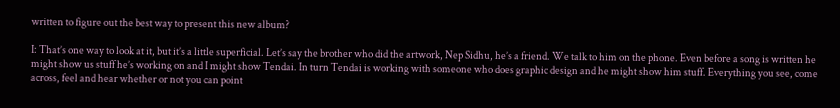written to figure out the best way to present this new album?

I: That’s one way to look at it, but it’s a little superficial. Let’s say the brother who did the artwork, Nep Sidhu, he’s a friend. We talk to him on the phone. Even before a song is written he might show us stuff he’s working on and I might show Tendai. In turn Tendai is working with someone who does graphic design and he might show him stuff. Everything you see, come across, feel and hear whether or not you can point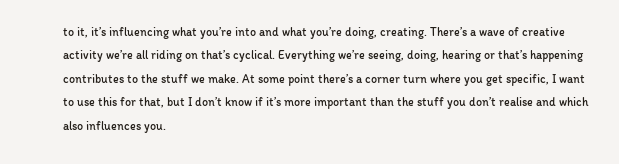to it, it’s influencing what you’re into and what you’re doing, creating. There’s a wave of creative activity we’re all riding on that’s cyclical. Everything we’re seeing, doing, hearing or that’s happening contributes to the stuff we make. At some point there’s a corner turn where you get specific, I want to use this for that, but I don’t know if it’s more important than the stuff you don’t realise and which also influences you.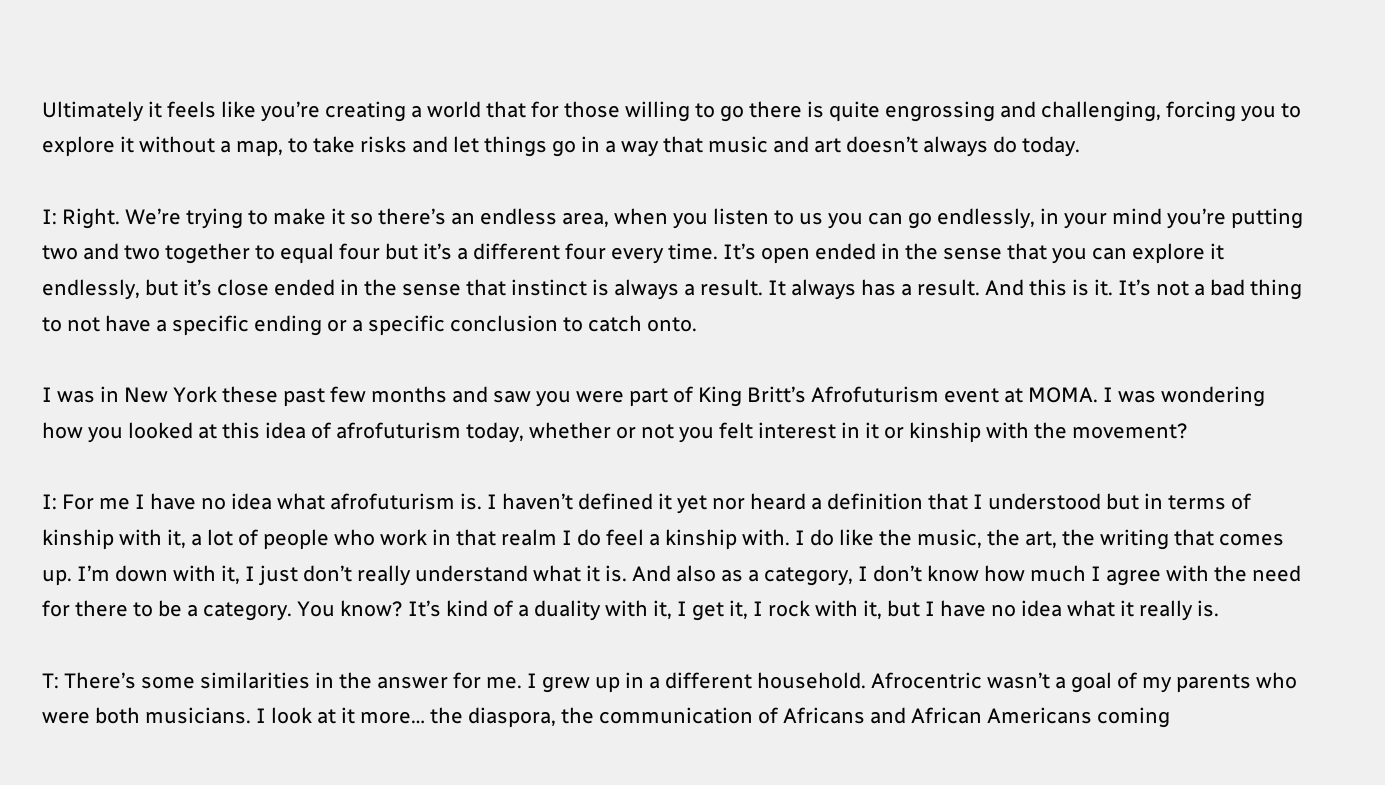Ultimately it feels like you’re creating a world that for those willing to go there is quite engrossing and challenging, forcing you to explore it without a map, to take risks and let things go in a way that music and art doesn’t always do today.

I: Right. We’re trying to make it so there’s an endless area, when you listen to us you can go endlessly, in your mind you’re putting two and two together to equal four but it’s a different four every time. It’s open ended in the sense that you can explore it endlessly, but it’s close ended in the sense that instinct is always a result. It always has a result. And this is it. It’s not a bad thing to not have a specific ending or a specific conclusion to catch onto.

I was in New York these past few months and saw you were part of King Britt’s Afrofuturism event at MOMA. I was wondering how you looked at this idea of afrofuturism today, whether or not you felt interest in it or kinship with the movement?

I: For me I have no idea what afrofuturism is. I haven’t defined it yet nor heard a definition that I understood but in terms of kinship with it, a lot of people who work in that realm I do feel a kinship with. I do like the music, the art, the writing that comes up. I’m down with it, I just don’t really understand what it is. And also as a category, I don’t know how much I agree with the need for there to be a category. You know? It’s kind of a duality with it, I get it, I rock with it, but I have no idea what it really is.

T: There’s some similarities in the answer for me. I grew up in a different household. Afrocentric wasn’t a goal of my parents who were both musicians. I look at it more… the diaspora, the communication of Africans and African Americans coming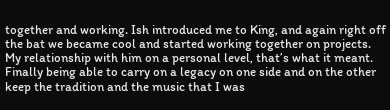together and working. Ish introduced me to King, and again right off the bat we became cool and started working together on projects. My relationship with him on a personal level, that’s what it meant. Finally being able to carry on a legacy on one side and on the other keep the tradition and the music that I was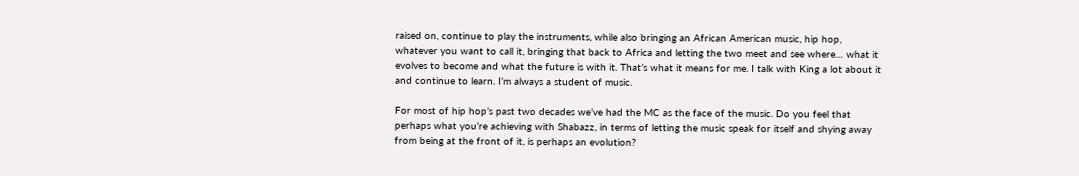raised on, continue to play the instruments, while also bringing an African American music, hip hop, whatever you want to call it, bringing that back to Africa and letting the two meet and see where… what it evolves to become and what the future is with it. That’s what it means for me. I talk with King a lot about it and continue to learn. I’m always a student of music.

For most of hip hop’s past two decades we’ve had the MC as the face of the music. Do you feel that perhaps what you’re achieving with Shabazz, in terms of letting the music speak for itself and shying away from being at the front of it, is perhaps an evolution?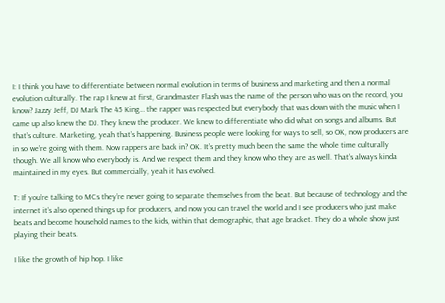I: I think you have to differentiate between normal evolution in terms of business and marketing and then a normal evolution culturally. The rap I knew at first, Grandmaster Flash was the name of the person who was on the record, you know? Jazzy Jeff, DJ Mark The 45 King… the rapper was respected but everybody that was down with the music when I came up also knew the DJ. They knew the producer. We knew to differentiate who did what on songs and albums. But that’s culture. Marketing, yeah that’s happening. Business people were looking for ways to sell, so OK, now producers are in so we’re going with them. Now rappers are back in? OK. It’s pretty much been the same the whole time culturally though. We all know who everybody is. And we respect them and they know who they are as well. That’s always kinda maintained in my eyes. But commercially, yeah it has evolved.

T: If you’re talking to MCs they’re never going to separate themselves from the beat. But because of technology and the internet it’s also opened things up for producers, and now you can travel the world and I see producers who just make beats and become household names to the kids, within that demographic, that age bracket. They do a whole show just playing their beats.

I like the growth of hip hop. I like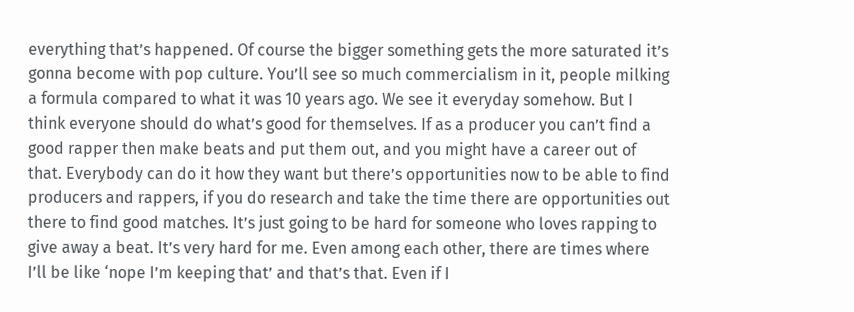everything that’s happened. Of course the bigger something gets the more saturated it’s gonna become with pop culture. You’ll see so much commercialism in it, people milking a formula compared to what it was 10 years ago. We see it everyday somehow. But I think everyone should do what’s good for themselves. If as a producer you can’t find a good rapper then make beats and put them out, and you might have a career out of that. Everybody can do it how they want but there’s opportunities now to be able to find producers and rappers, if you do research and take the time there are opportunities out there to find good matches. It’s just going to be hard for someone who loves rapping to give away a beat. It’s very hard for me. Even among each other, there are times where I’ll be like ‘nope I’m keeping that’ and that’s that. Even if I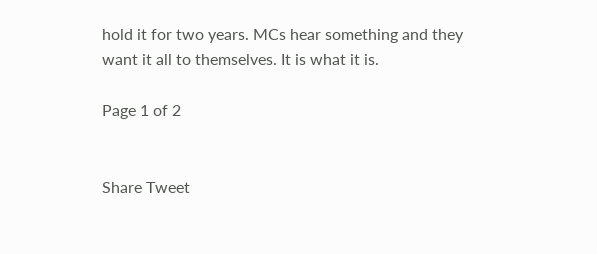hold it for two years. MCs hear something and they want it all to themselves. It is what it is.

Page 1 of 2


Share Tweet